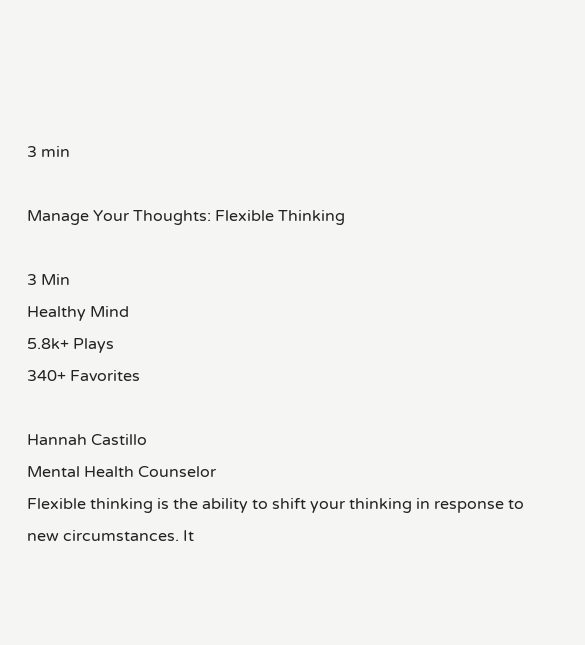3 min

Manage Your Thoughts: Flexible Thinking

3 Min
Healthy Mind
5.8k+ Plays
340+ Favorites

Hannah Castillo
Mental Health Counselor
Flexible thinking is the ability to shift your thinking in response to new circumstances. It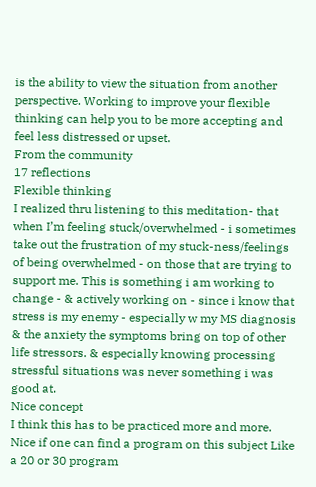is the ability to view the situation from another perspective. Working to improve your flexible thinking can help you to be more accepting and feel less distressed or upset.
From the community
17 reflections
Flexible thinking
I realized thru listening to this meditation- that when I’m feeling stuck/overwhelmed - i sometimes take out the frustration of my stuck-ness/feelings of being overwhelmed - on those that are trying to support me. This is something i am working to change - & actively working on - since i know that stress is my enemy - especially w my MS diagnosis & the anxiety the symptoms bring on top of other life stressors. & especially knowing processing stressful situations was never something i was good at.
Nice concept
I think this has to be practiced more and more. Nice if one can find a program on this subject Like a 20 or 30 program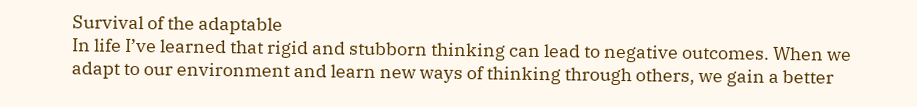Survival of the adaptable
In life I’ve learned that rigid and stubborn thinking can lead to negative outcomes. When we adapt to our environment and learn new ways of thinking through others, we gain a better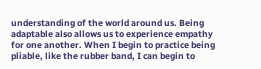understanding of the world around us. Being adaptable also allows us to experience empathy for one another. When I begin to practice being pliable, like the rubber band, I can begin to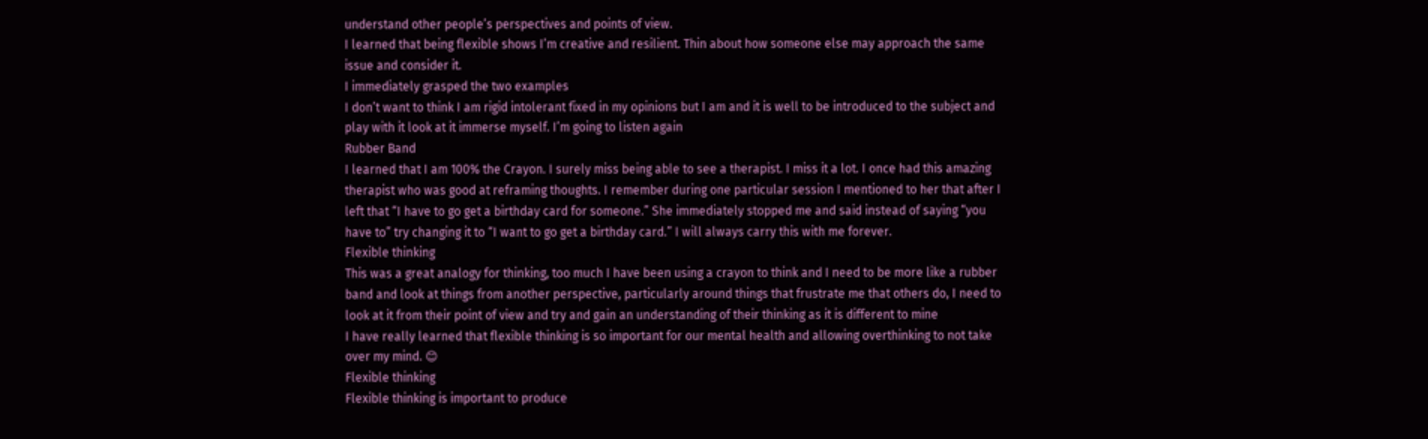understand other people’s perspectives and points of view.
I learned that being flexible shows I’m creative and resilient. Thin about how someone else may approach the same issue and consider it.
I immediately grasped the two examples
I don’t want to think I am rigid intolerant fixed in my opinions but I am and it is well to be introduced to the subject and play with it look at it immerse myself. I’m going to listen again
Rubber Band
I learned that I am 100% the Crayon. I surely miss being able to see a therapist. I miss it a lot. I once had this amazing therapist who was good at reframing thoughts. I remember during one particular session I mentioned to her that after I left that “I have to go get a birthday card for someone.” She immediately stopped me and said instead of saying “you have to” try changing it to “I want to go get a birthday card.” I will always carry this with me forever.
Flexible thinking
This was a great analogy for thinking, too much I have been using a crayon to think and I need to be more like a rubber band and look at things from another perspective, particularly around things that frustrate me that others do, I need to look at it from their point of view and try and gain an understanding of their thinking as it is different to mine
I have really learned that flexible thinking is so important for our mental health and allowing overthinking to not take over my mind. 😊
Flexible thinking
Flexible thinking is important to produce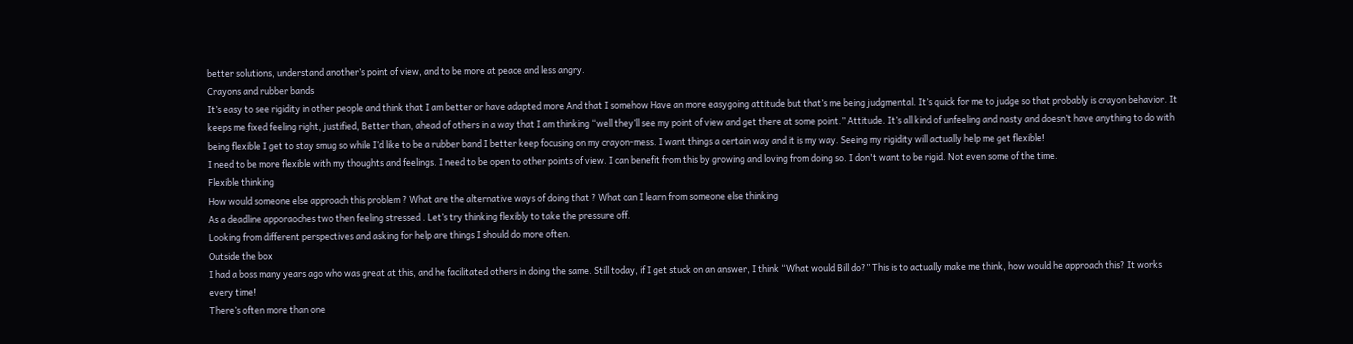better solutions, understand another’s point of view, and to be more at peace and less angry.
Crayons and rubber bands
It’s easy to see rigidity in other people and think that I am better or have adapted more And that I somehow Have an more easygoing attitude but that’s me being judgmental. It’s quick for me to judge so that probably is crayon behavior. It keeps me fixed feeling right, justified, Better than, ahead of others in a way that I am thinking “well they’ll see my point of view and get there at some point.” Attitude. It’s all kind of unfeeling and nasty and doesn’t have anything to do with being flexible I get to stay smug so while I’d like to be a rubber band I better keep focusing on my crayon-mess. I want things a certain way and it is my way. Seeing my rigidity will actually help me get flexible!
I need to be more flexible with my thoughts and feelings. I need to be open to other points of view. I can benefit from this by growing and loving from doing so. I don't want to be rigid. Not even some of the time.
Flexible thinking
How would someone else approach this problem ? What are the alternative ways of doing that ? What can I learn from someone else thinking
As a deadline apporaoches two then feeling stressed . Let’s try thinking flexibly to take the pressure off.
Looking from different perspectives and asking for help are things I should do more often.
Outside the box
I had a boss many years ago who was great at this, and he facilitated others in doing the same. Still today, if I get stuck on an answer, I think “What would Bill do?” This is to actually make me think, how would he approach this? It works every time!
There’s often more than one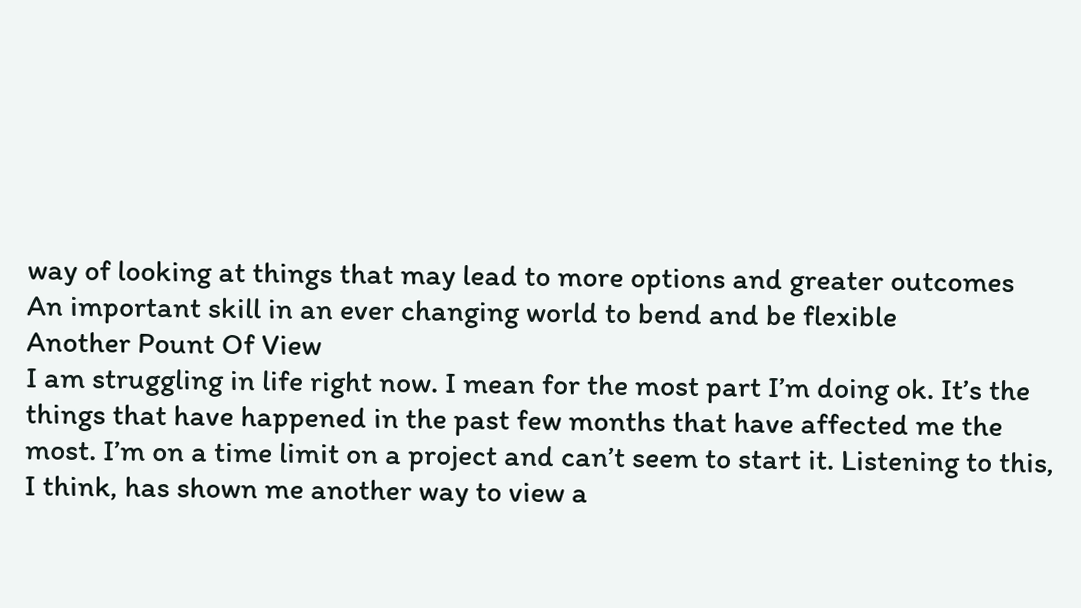way of looking at things that may lead to more options and greater outcomes
An important skill in an ever changing world to bend and be flexible
Another Pount Of View
I am struggling in life right now. I mean for the most part I’m doing ok. It’s the things that have happened in the past few months that have affected me the most. I’m on a time limit on a project and can’t seem to start it. Listening to this, I think, has shown me another way to view a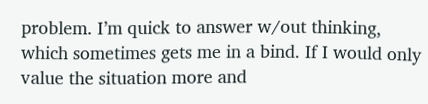problem. I’m quick to answer w/out thinking, which sometimes gets me in a bind. If I would only value the situation more and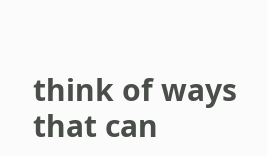think of ways that can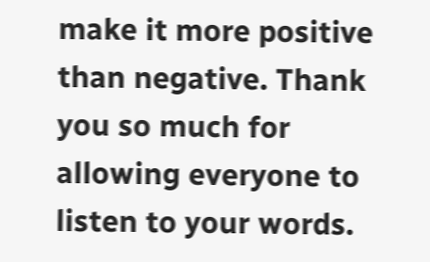make it more positive than negative. Thank you so much for allowing everyone to listen to your words.